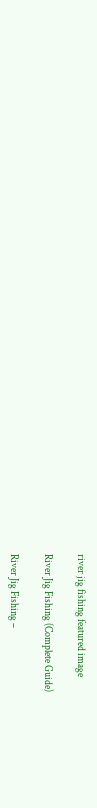river jig fishing featured image

River Jig Fishing (Complete Guide)

River Jig Fishing –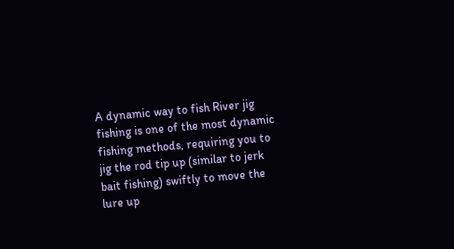A dynamic way to fish River jig fishing is one of the most dynamic fishing methods, requiring you to jig the rod tip up (similar to jerk bait fishing) swiftly to move the lure up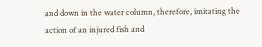and down in the water column, therefore, imitating the action of an injured fish and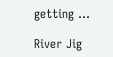getting …

River Jig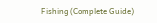Fishing (Complete Guide)